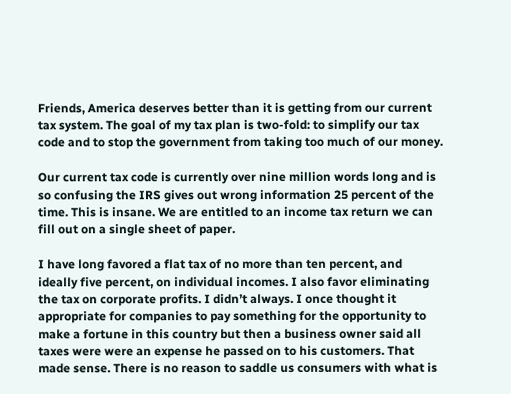Friends, America deserves better than it is getting from our current tax system. The goal of my tax plan is two-fold: to simplify our tax code and to stop the government from taking too much of our money.

Our current tax code is currently over nine million words long and is so confusing the IRS gives out wrong information 25 percent of the time. This is insane. We are entitled to an income tax return we can fill out on a single sheet of paper.

I have long favored a flat tax of no more than ten percent, and ideally five percent, on individual incomes. I also favor eliminating the tax on corporate profits. I didn’t always. I once thought it appropriate for companies to pay something for the opportunity to make a fortune in this country but then a business owner said all taxes were were an expense he passed on to his customers. That made sense. There is no reason to saddle us consumers with what is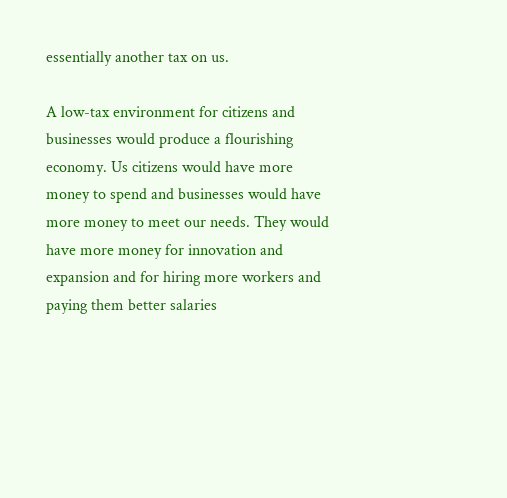essentially another tax on us.

A low-tax environment for citizens and businesses would produce a flourishing economy. Us citizens would have more money to spend and businesses would have more money to meet our needs. They would have more money for innovation and expansion and for hiring more workers and paying them better salaries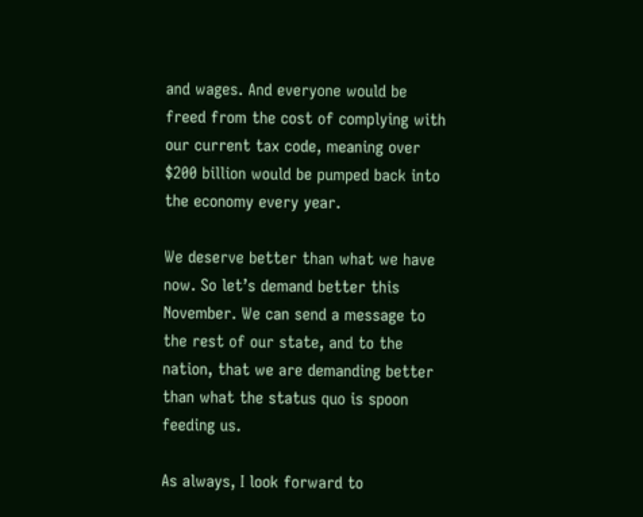and wages. And everyone would be freed from the cost of complying with our current tax code, meaning over $200 billion would be pumped back into the economy every year.

We deserve better than what we have now. So let’s demand better this November. We can send a message to the rest of our state, and to the nation, that we are demanding better than what the status quo is spoon feeding us.

As always, I look forward to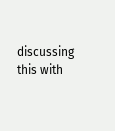discussing this with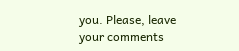you. Please, leave your comments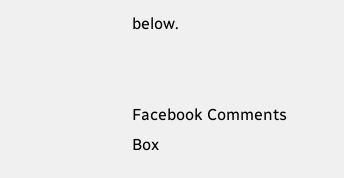below.


Facebook Comments Box